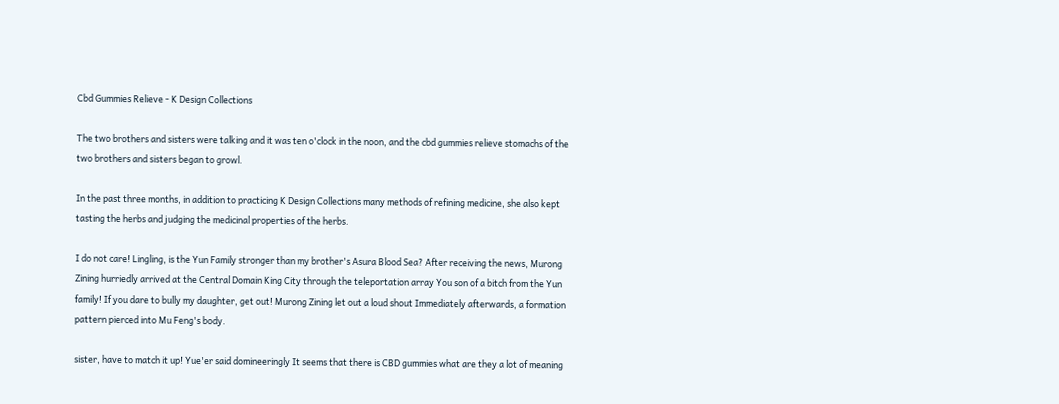Cbd Gummies Relieve - K Design Collections

The two brothers and sisters were talking and it was ten o'clock in the noon, and the cbd gummies relieve stomachs of the two brothers and sisters began to growl.

In the past three months, in addition to practicing K Design Collections many methods of refining medicine, she also kept tasting the herbs and judging the medicinal properties of the herbs.

I do not care! Lingling, is the Yun Family stronger than my brother's Asura Blood Sea? After receiving the news, Murong Zining hurriedly arrived at the Central Domain King City through the teleportation array You son of a bitch from the Yun family! If you dare to bully my daughter, get out! Murong Zining let out a loud shout Immediately afterwards, a formation pattern pierced into Mu Feng's body.

sister, have to match it up! Yue'er said domineeringly It seems that there is CBD gummies what are they a lot of meaning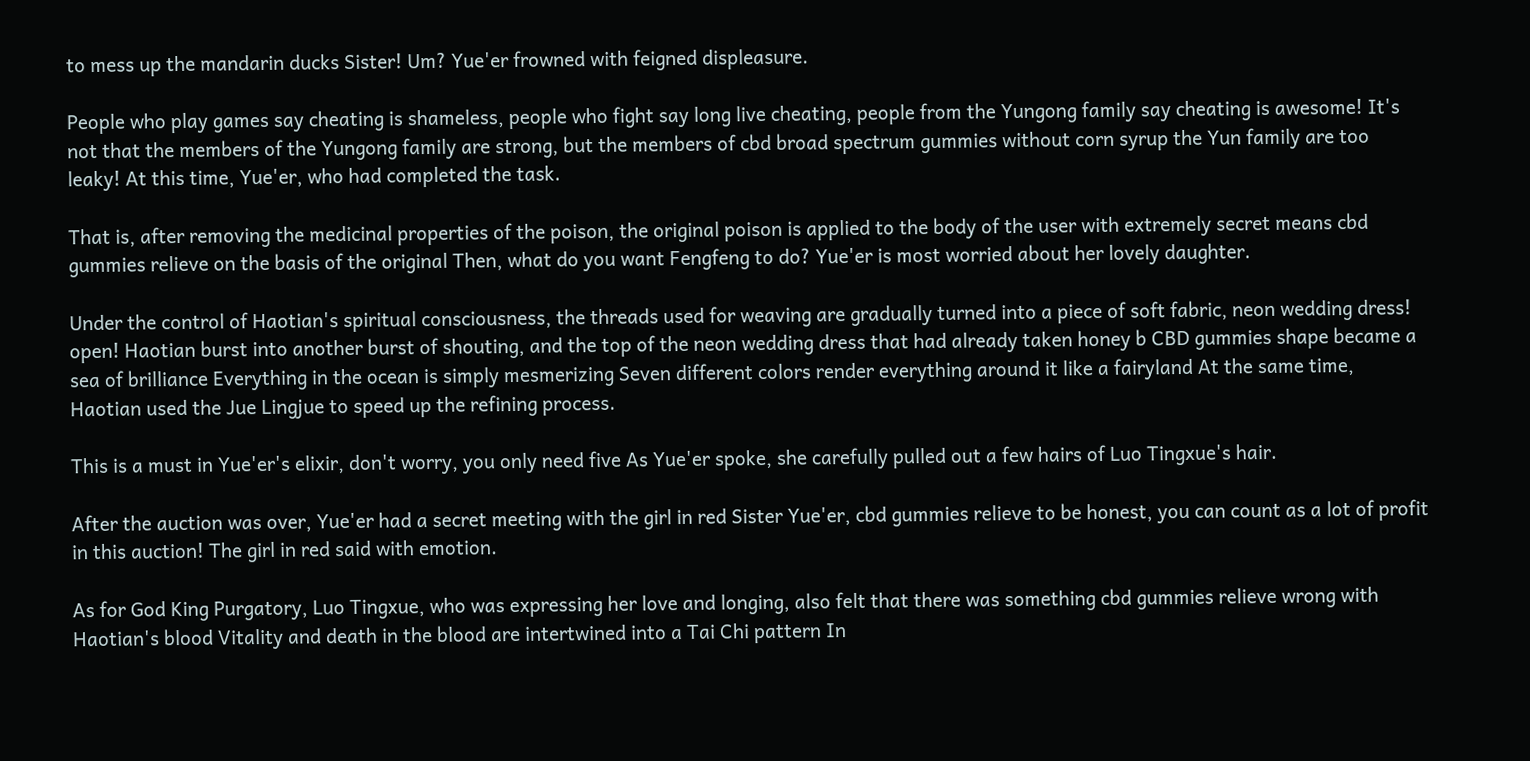to mess up the mandarin ducks Sister! Um? Yue'er frowned with feigned displeasure.

People who play games say cheating is shameless, people who fight say long live cheating, people from the Yungong family say cheating is awesome! It's not that the members of the Yungong family are strong, but the members of cbd broad spectrum gummies without corn syrup the Yun family are too leaky! At this time, Yue'er, who had completed the task.

That is, after removing the medicinal properties of the poison, the original poison is applied to the body of the user with extremely secret means cbd gummies relieve on the basis of the original Then, what do you want Fengfeng to do? Yue'er is most worried about her lovely daughter.

Under the control of Haotian's spiritual consciousness, the threads used for weaving are gradually turned into a piece of soft fabric, neon wedding dress! open! Haotian burst into another burst of shouting, and the top of the neon wedding dress that had already taken honey b CBD gummies shape became a sea of brilliance Everything in the ocean is simply mesmerizing Seven different colors render everything around it like a fairyland At the same time, Haotian used the Jue Lingjue to speed up the refining process.

This is a must in Yue'er's elixir, don't worry, you only need five As Yue'er spoke, she carefully pulled out a few hairs of Luo Tingxue's hair.

After the auction was over, Yue'er had a secret meeting with the girl in red Sister Yue'er, cbd gummies relieve to be honest, you can count as a lot of profit in this auction! The girl in red said with emotion.

As for God King Purgatory, Luo Tingxue, who was expressing her love and longing, also felt that there was something cbd gummies relieve wrong with Haotian's blood Vitality and death in the blood are intertwined into a Tai Chi pattern In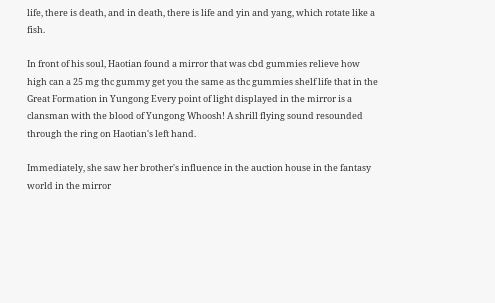life, there is death, and in death, there is life and yin and yang, which rotate like a fish.

In front of his soul, Haotian found a mirror that was cbd gummies relieve how high can a 25 mg thc gummy get you the same as thc gummies shelf life that in the Great Formation in Yungong Every point of light displayed in the mirror is a clansman with the blood of Yungong Whoosh! A shrill flying sound resounded through the ring on Haotian's left hand.

Immediately, she saw her brother's influence in the auction house in the fantasy world in the mirror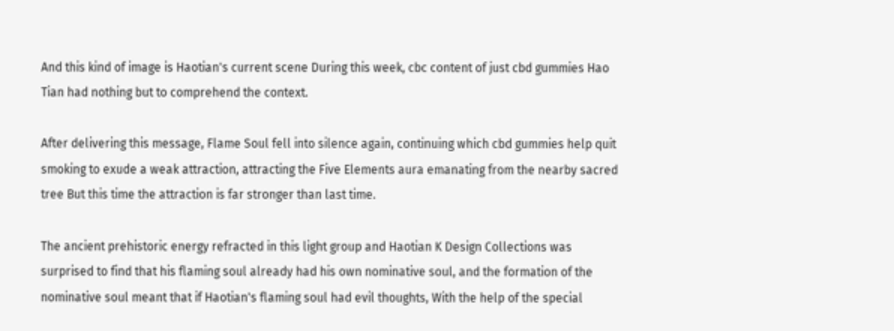And this kind of image is Haotian's current scene During this week, cbc content of just cbd gummies Hao Tian had nothing but to comprehend the context.

After delivering this message, Flame Soul fell into silence again, continuing which cbd gummies help quit smoking to exude a weak attraction, attracting the Five Elements aura emanating from the nearby sacred tree But this time the attraction is far stronger than last time.

The ancient prehistoric energy refracted in this light group and Haotian K Design Collections was surprised to find that his flaming soul already had his own nominative soul, and the formation of the nominative soul meant that if Haotian's flaming soul had evil thoughts, With the help of the special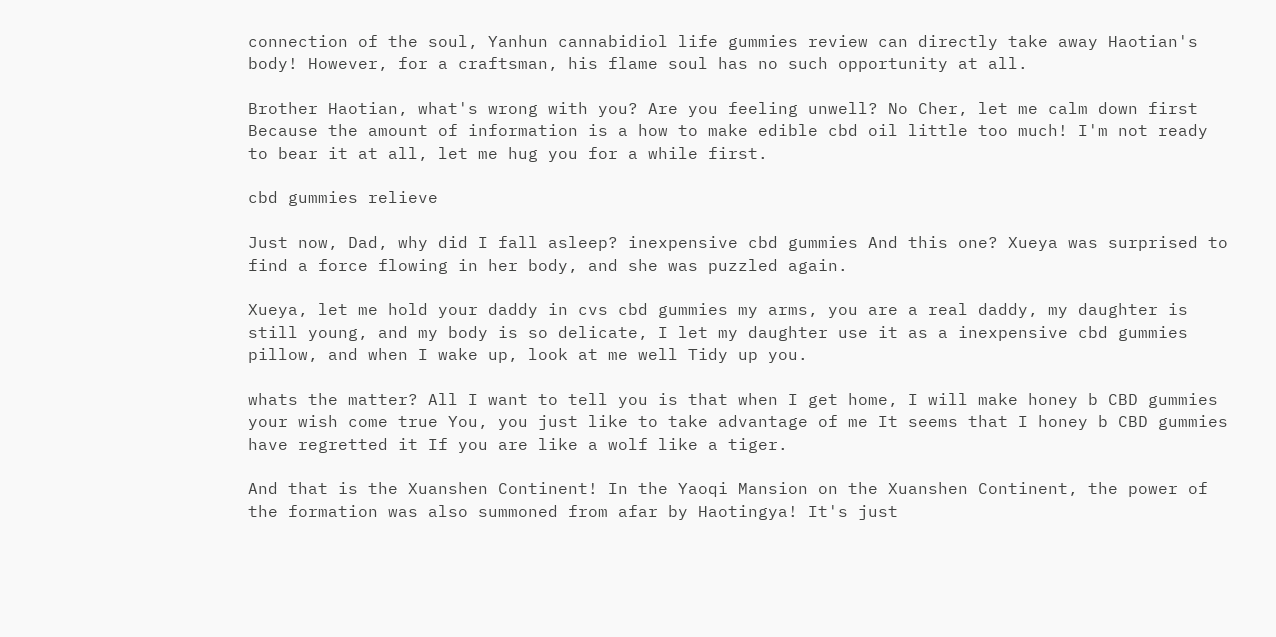connection of the soul, Yanhun cannabidiol life gummies review can directly take away Haotian's body! However, for a craftsman, his flame soul has no such opportunity at all.

Brother Haotian, what's wrong with you? Are you feeling unwell? No Cher, let me calm down first Because the amount of information is a how to make edible cbd oil little too much! I'm not ready to bear it at all, let me hug you for a while first.

cbd gummies relieve

Just now, Dad, why did I fall asleep? inexpensive cbd gummies And this one? Xueya was surprised to find a force flowing in her body, and she was puzzled again.

Xueya, let me hold your daddy in cvs cbd gummies my arms, you are a real daddy, my daughter is still young, and my body is so delicate, I let my daughter use it as a inexpensive cbd gummies pillow, and when I wake up, look at me well Tidy up you.

whats the matter? All I want to tell you is that when I get home, I will make honey b CBD gummies your wish come true You, you just like to take advantage of me It seems that I honey b CBD gummies have regretted it If you are like a wolf like a tiger.

And that is the Xuanshen Continent! In the Yaoqi Mansion on the Xuanshen Continent, the power of the formation was also summoned from afar by Haotingya! It's just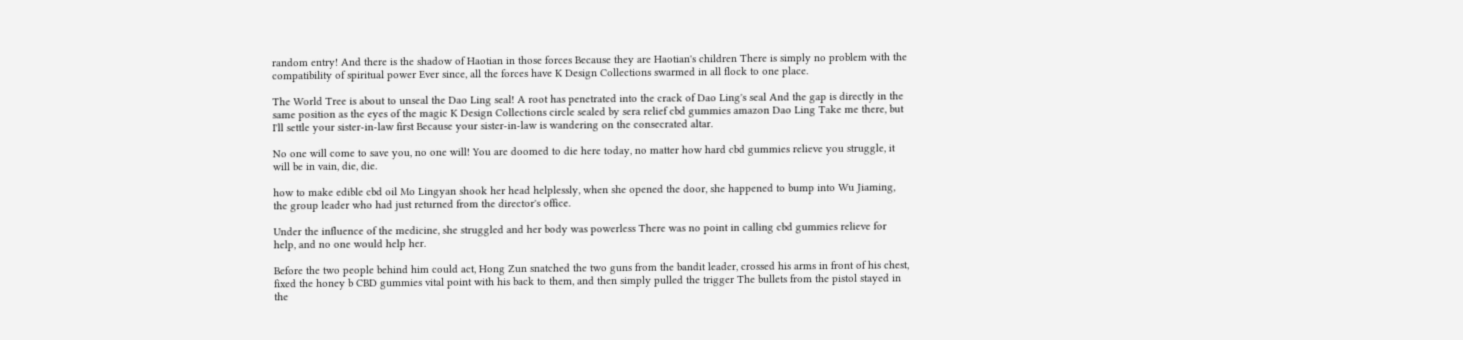random entry! And there is the shadow of Haotian in those forces Because they are Haotian's children There is simply no problem with the compatibility of spiritual power Ever since, all the forces have K Design Collections swarmed in all flock to one place.

The World Tree is about to unseal the Dao Ling seal! A root has penetrated into the crack of Dao Ling's seal And the gap is directly in the same position as the eyes of the magic K Design Collections circle sealed by sera relief cbd gummies amazon Dao Ling Take me there, but I'll settle your sister-in-law first Because your sister-in-law is wandering on the consecrated altar.

No one will come to save you, no one will! You are doomed to die here today, no matter how hard cbd gummies relieve you struggle, it will be in vain, die, die.

how to make edible cbd oil Mo Lingyan shook her head helplessly, when she opened the door, she happened to bump into Wu Jiaming, the group leader who had just returned from the director's office.

Under the influence of the medicine, she struggled and her body was powerless There was no point in calling cbd gummies relieve for help, and no one would help her.

Before the two people behind him could act, Hong Zun snatched the two guns from the bandit leader, crossed his arms in front of his chest, fixed the honey b CBD gummies vital point with his back to them, and then simply pulled the trigger The bullets from the pistol stayed in the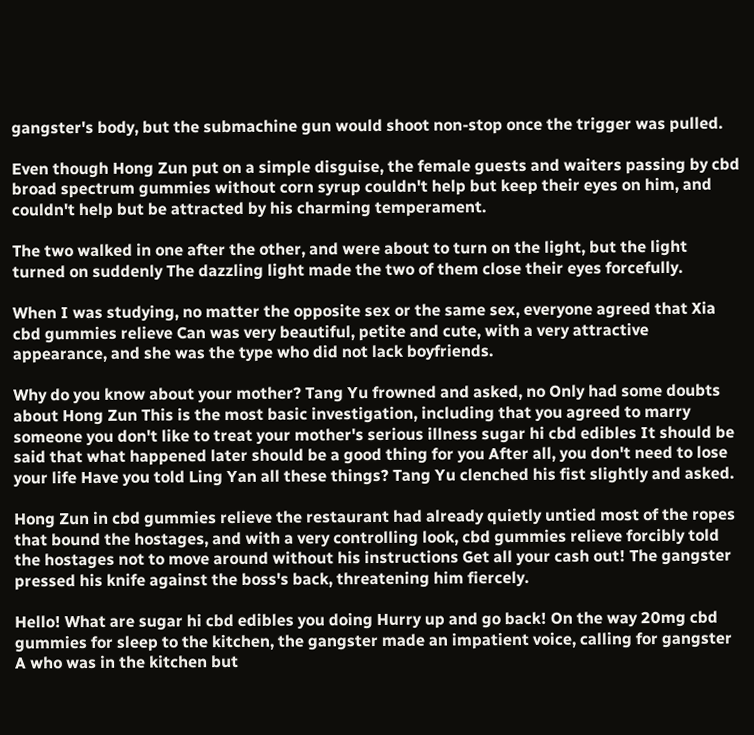gangster's body, but the submachine gun would shoot non-stop once the trigger was pulled.

Even though Hong Zun put on a simple disguise, the female guests and waiters passing by cbd broad spectrum gummies without corn syrup couldn't help but keep their eyes on him, and couldn't help but be attracted by his charming temperament.

The two walked in one after the other, and were about to turn on the light, but the light turned on suddenly The dazzling light made the two of them close their eyes forcefully.

When I was studying, no matter the opposite sex or the same sex, everyone agreed that Xia cbd gummies relieve Can was very beautiful, petite and cute, with a very attractive appearance, and she was the type who did not lack boyfriends.

Why do you know about your mother? Tang Yu frowned and asked, no Only had some doubts about Hong Zun This is the most basic investigation, including that you agreed to marry someone you don't like to treat your mother's serious illness sugar hi cbd edibles It should be said that what happened later should be a good thing for you After all, you don't need to lose your life Have you told Ling Yan all these things? Tang Yu clenched his fist slightly and asked.

Hong Zun in cbd gummies relieve the restaurant had already quietly untied most of the ropes that bound the hostages, and with a very controlling look, cbd gummies relieve forcibly told the hostages not to move around without his instructions Get all your cash out! The gangster pressed his knife against the boss's back, threatening him fiercely.

Hello! What are sugar hi cbd edibles you doing Hurry up and go back! On the way 20mg cbd gummies for sleep to the kitchen, the gangster made an impatient voice, calling for gangster A who was in the kitchen but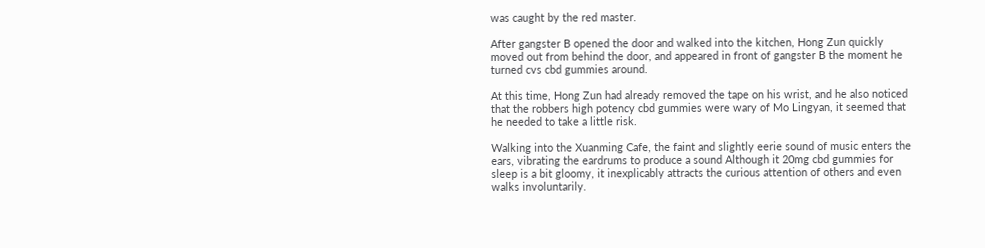was caught by the red master.

After gangster B opened the door and walked into the kitchen, Hong Zun quickly moved out from behind the door, and appeared in front of gangster B the moment he turned cvs cbd gummies around.

At this time, Hong Zun had already removed the tape on his wrist, and he also noticed that the robbers high potency cbd gummies were wary of Mo Lingyan, it seemed that he needed to take a little risk.

Walking into the Xuanming Cafe, the faint and slightly eerie sound of music enters the ears, vibrating the eardrums to produce a sound Although it 20mg cbd gummies for sleep is a bit gloomy, it inexplicably attracts the curious attention of others and even walks involuntarily.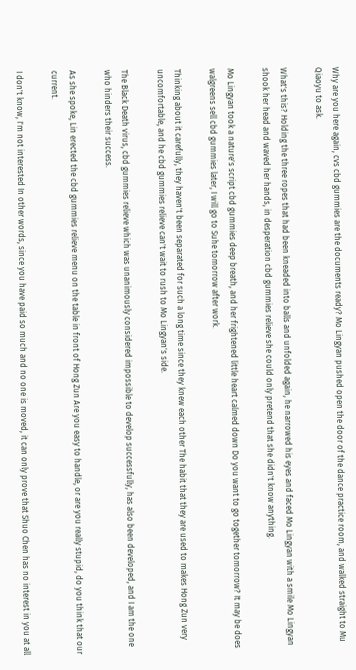Why are you here again, cvs cbd gummies are the documents ready? Mo Lingyan pushed open the door of the dance practice room, and walked straight to Mu Qiaoyu to ask.

What's this? Holding the three ropes that had been kneaded into balls and unfolded again, he narrowed his eyes and faced Mo Lingyan with a smile Mo Lingyan shook her head and waved her hands, in desperation cbd gummies relieve she could only pretend that she didn't know anything.

Mo Lingyan took a nature's script cbd gummies deep breath, and her frightened little heart calmed down Do you want to go together tomorrow? It may be does walgreens sell cbd gummies later, I will go to Suhe tomorrow after work.

Thinking about it carefully, they haven't been separated for such a long time since they knew each other The habit that they are used to makes Hong Zun very uncomfortable, and he cbd gummies relieve can't wait to rush to Mo Lingyan's side.

The Black Death virus, cbd gummies relieve which was unanimously considered impossible to develop successfully, has also been developed, and I am the one who hinders their success.

As she spoke, Lin erected the cbd gummies relieve menu on the table in front of Hong Zun Are you easy to handle, or are you really stupid, do you think that our current.

I don't know, I'm not interested In other words, since you have paid so much and no one is moved, it can only prove that Shuo Chen has no interest in you at all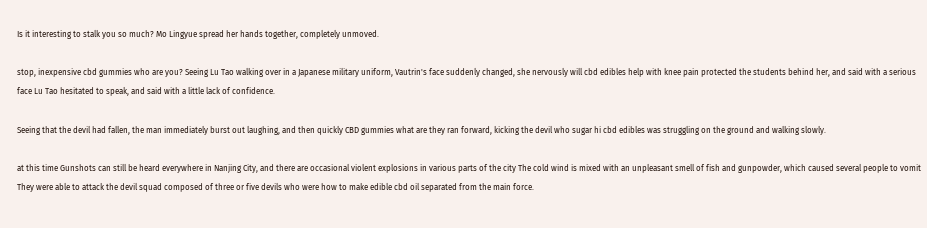Is it interesting to stalk you so much? Mo Lingyue spread her hands together, completely unmoved.

stop, inexpensive cbd gummies who are you? Seeing Lu Tao walking over in a Japanese military uniform, Vautrin's face suddenly changed, she nervously will cbd edibles help with knee pain protected the students behind her, and said with a serious face Lu Tao hesitated to speak, and said with a little lack of confidence.

Seeing that the devil had fallen, the man immediately burst out laughing, and then quickly CBD gummies what are they ran forward, kicking the devil who sugar hi cbd edibles was struggling on the ground and walking slowly.

at this time Gunshots can still be heard everywhere in Nanjing City, and there are occasional violent explosions in various parts of the city The cold wind is mixed with an unpleasant smell of fish and gunpowder, which caused several people to vomit They were able to attack the devil squad composed of three or five devils who were how to make edible cbd oil separated from the main force.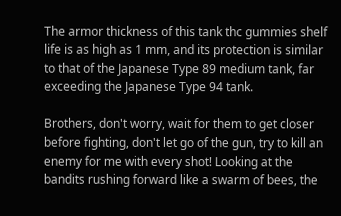The armor thickness of this tank thc gummies shelf life is as high as 1 mm, and its protection is similar to that of the Japanese Type 89 medium tank, far exceeding the Japanese Type 94 tank.

Brothers, don't worry, wait for them to get closer before fighting, don't let go of the gun, try to kill an enemy for me with every shot! Looking at the bandits rushing forward like a swarm of bees, the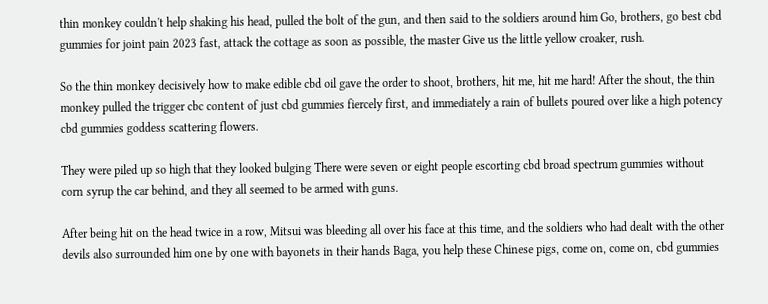thin monkey couldn't help shaking his head, pulled the bolt of the gun, and then said to the soldiers around him Go, brothers, go best cbd gummies for joint pain 2023 fast, attack the cottage as soon as possible, the master Give us the little yellow croaker, rush.

So the thin monkey decisively how to make edible cbd oil gave the order to shoot, brothers, hit me, hit me hard! After the shout, the thin monkey pulled the trigger cbc content of just cbd gummies fiercely first, and immediately a rain of bullets poured over like a high potency cbd gummies goddess scattering flowers.

They were piled up so high that they looked bulging There were seven or eight people escorting cbd broad spectrum gummies without corn syrup the car behind, and they all seemed to be armed with guns.

After being hit on the head twice in a row, Mitsui was bleeding all over his face at this time, and the soldiers who had dealt with the other devils also surrounded him one by one with bayonets in their hands Baga, you help these Chinese pigs, come on, come on, cbd gummies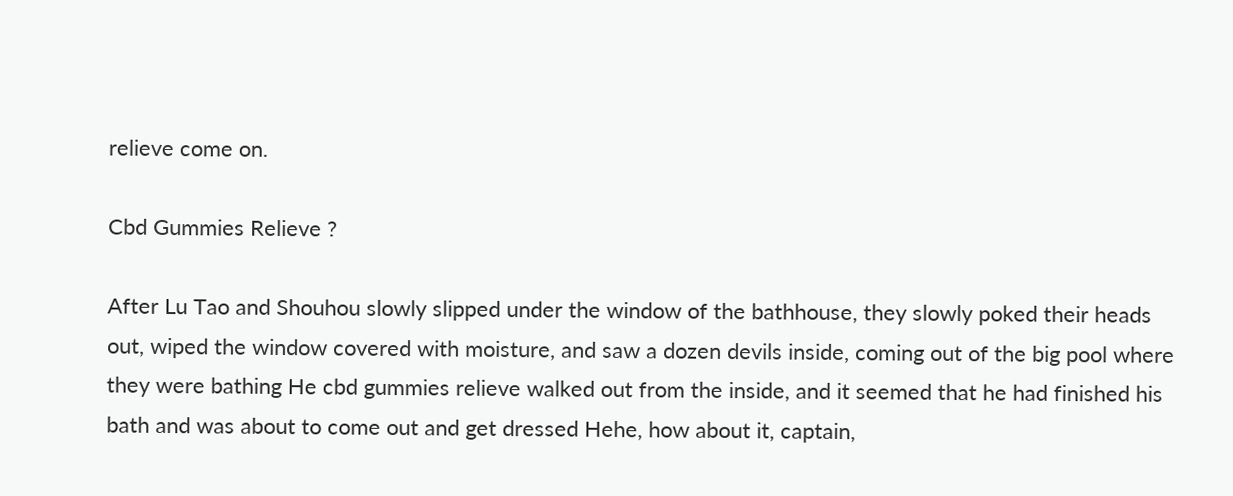relieve come on.

Cbd Gummies Relieve ?

After Lu Tao and Shouhou slowly slipped under the window of the bathhouse, they slowly poked their heads out, wiped the window covered with moisture, and saw a dozen devils inside, coming out of the big pool where they were bathing He cbd gummies relieve walked out from the inside, and it seemed that he had finished his bath and was about to come out and get dressed Hehe, how about it, captain,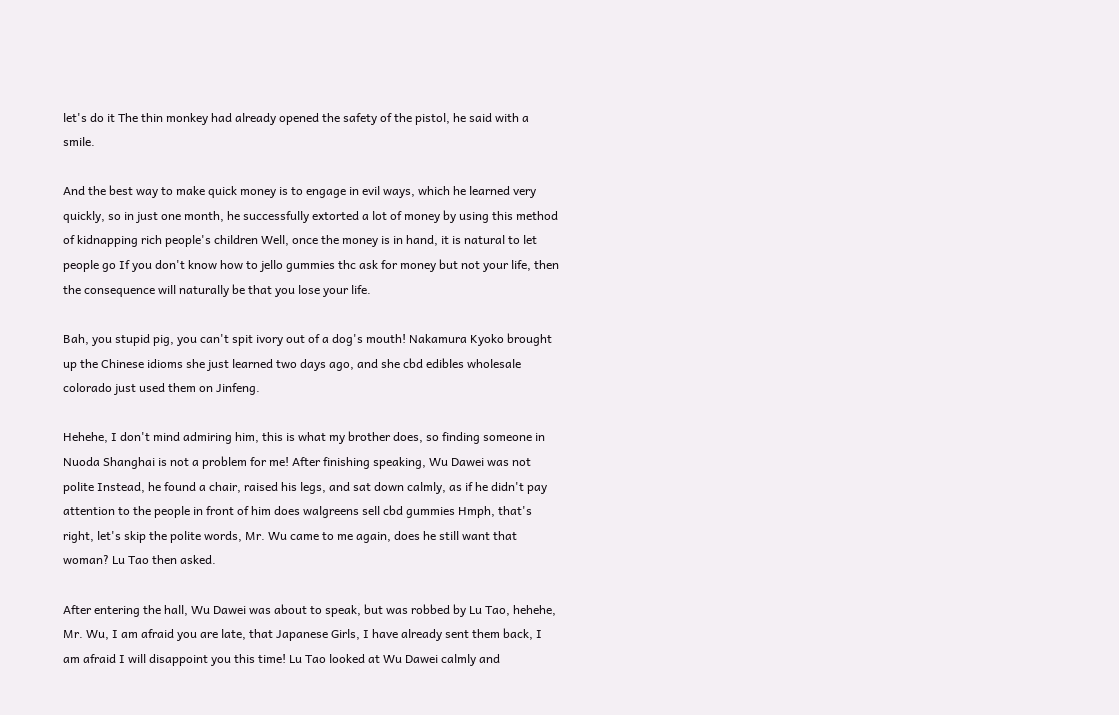let's do it The thin monkey had already opened the safety of the pistol, he said with a smile.

And the best way to make quick money is to engage in evil ways, which he learned very quickly, so in just one month, he successfully extorted a lot of money by using this method of kidnapping rich people's children Well, once the money is in hand, it is natural to let people go If you don't know how to jello gummies thc ask for money but not your life, then the consequence will naturally be that you lose your life.

Bah, you stupid pig, you can't spit ivory out of a dog's mouth! Nakamura Kyoko brought up the Chinese idioms she just learned two days ago, and she cbd edibles wholesale colorado just used them on Jinfeng.

Hehehe, I don't mind admiring him, this is what my brother does, so finding someone in Nuoda Shanghai is not a problem for me! After finishing speaking, Wu Dawei was not polite Instead, he found a chair, raised his legs, and sat down calmly, as if he didn't pay attention to the people in front of him does walgreens sell cbd gummies Hmph, that's right, let's skip the polite words, Mr. Wu came to me again, does he still want that woman? Lu Tao then asked.

After entering the hall, Wu Dawei was about to speak, but was robbed by Lu Tao, hehehe, Mr. Wu, I am afraid you are late, that Japanese Girls, I have already sent them back, I am afraid I will disappoint you this time! Lu Tao looked at Wu Dawei calmly and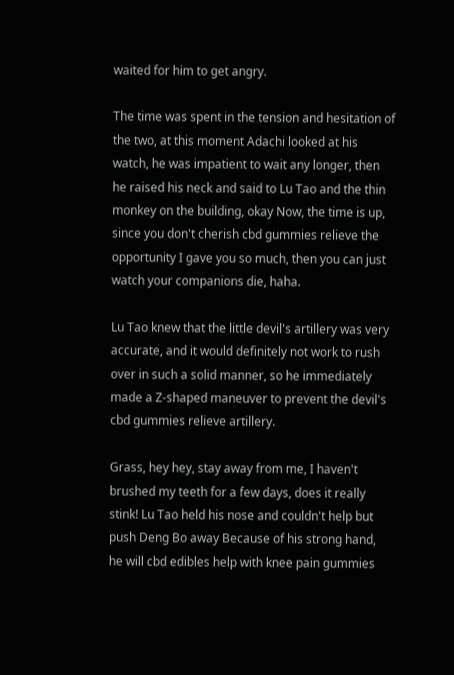waited for him to get angry.

The time was spent in the tension and hesitation of the two, at this moment Adachi looked at his watch, he was impatient to wait any longer, then he raised his neck and said to Lu Tao and the thin monkey on the building, okay Now, the time is up, since you don't cherish cbd gummies relieve the opportunity I gave you so much, then you can just watch your companions die, haha.

Lu Tao knew that the little devil's artillery was very accurate, and it would definitely not work to rush over in such a solid manner, so he immediately made a Z-shaped maneuver to prevent the devil's cbd gummies relieve artillery.

Grass, hey hey, stay away from me, I haven't brushed my teeth for a few days, does it really stink! Lu Tao held his nose and couldn't help but push Deng Bo away Because of his strong hand, he will cbd edibles help with knee pain gummies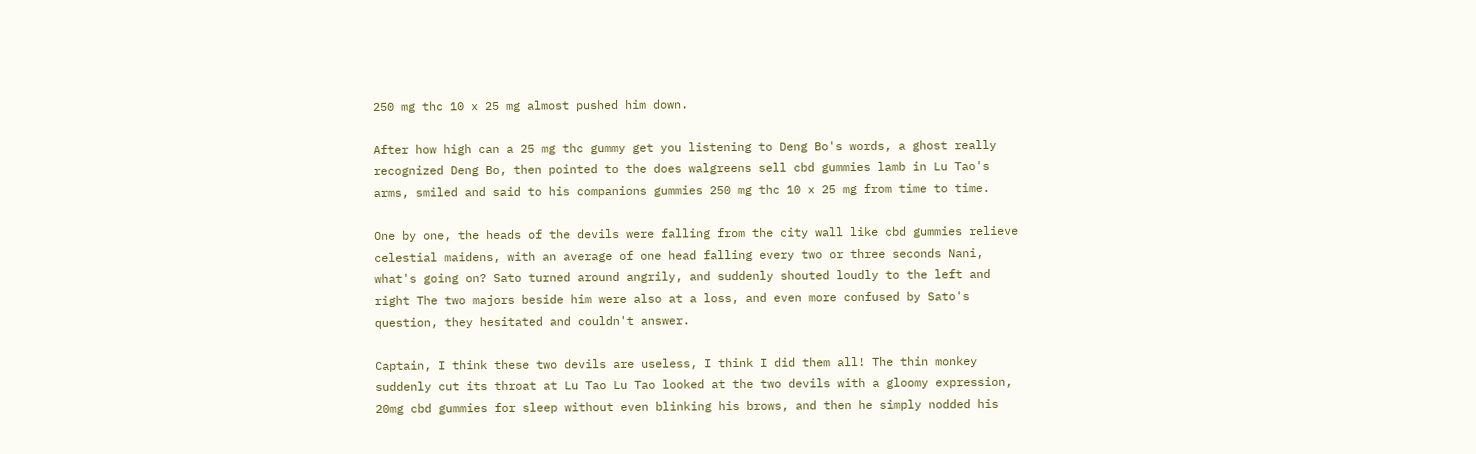250 mg thc 10 x 25 mg almost pushed him down.

After how high can a 25 mg thc gummy get you listening to Deng Bo's words, a ghost really recognized Deng Bo, then pointed to the does walgreens sell cbd gummies lamb in Lu Tao's arms, smiled and said to his companions gummies 250 mg thc 10 x 25 mg from time to time.

One by one, the heads of the devils were falling from the city wall like cbd gummies relieve celestial maidens, with an average of one head falling every two or three seconds Nani, what's going on? Sato turned around angrily, and suddenly shouted loudly to the left and right The two majors beside him were also at a loss, and even more confused by Sato's question, they hesitated and couldn't answer.

Captain, I think these two devils are useless, I think I did them all! The thin monkey suddenly cut its throat at Lu Tao Lu Tao looked at the two devils with a gloomy expression, 20mg cbd gummies for sleep without even blinking his brows, and then he simply nodded his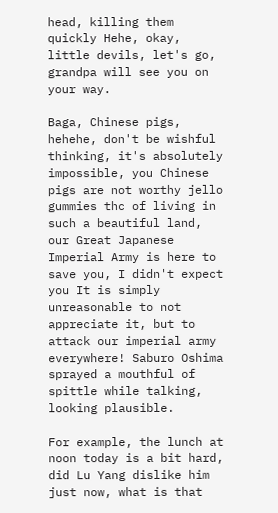head, killing them quickly Hehe, okay, little devils, let's go, grandpa will see you on your way.

Baga, Chinese pigs, hehehe, don't be wishful thinking, it's absolutely impossible, you Chinese pigs are not worthy jello gummies thc of living in such a beautiful land, our Great Japanese Imperial Army is here to save you, I didn't expect you It is simply unreasonable to not appreciate it, but to attack our imperial army everywhere! Saburo Oshima sprayed a mouthful of spittle while talking, looking plausible.

For example, the lunch at noon today is a bit hard, did Lu Yang dislike him just now, what is that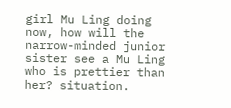girl Mu Ling doing now, how will the narrow-minded junior sister see a Mu Ling who is prettier than her? situation.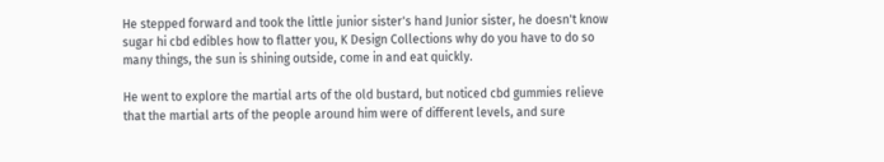He stepped forward and took the little junior sister's hand Junior sister, he doesn't know sugar hi cbd edibles how to flatter you, K Design Collections why do you have to do so many things, the sun is shining outside, come in and eat quickly.

He went to explore the martial arts of the old bustard, but noticed cbd gummies relieve that the martial arts of the people around him were of different levels, and sure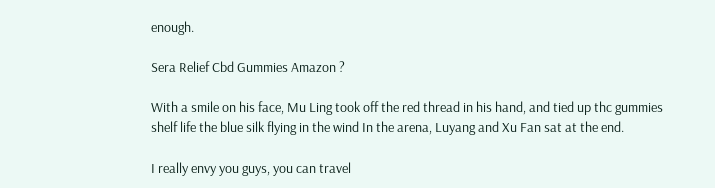enough.

Sera Relief Cbd Gummies Amazon ?

With a smile on his face, Mu Ling took off the red thread in his hand, and tied up thc gummies shelf life the blue silk flying in the wind In the arena, Luyang and Xu Fan sat at the end.

I really envy you guys, you can travel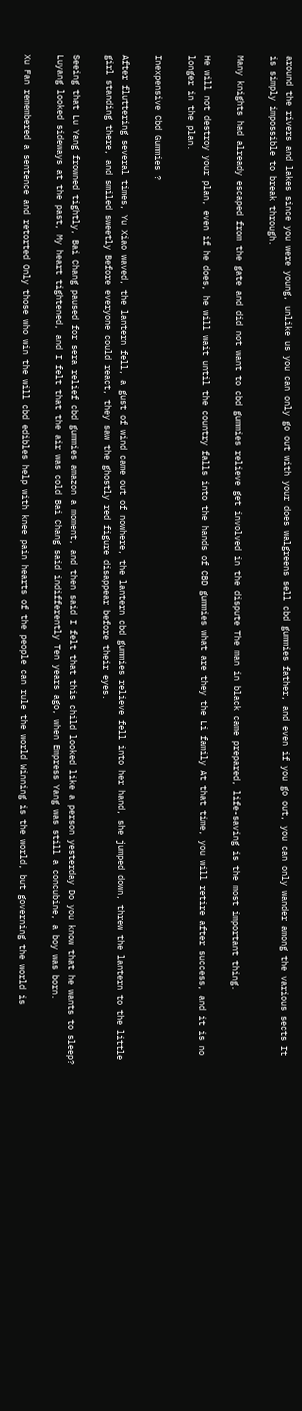around the rivers and lakes since you were young, unlike us you can only go out with your does walgreens sell cbd gummies father, and even if you go out, you can only wander among the various sects It is simply impossible to break through.

Many knights had already escaped from the gate and did not want to cbd gummies relieve get involved in the dispute The man in black came prepared, life-saving is the most important thing.

He will not destroy your plan, even if he does, he will wait until the country falls into the hands of CBD gummies what are they the Li family At that time, you will retire after success, and it is no longer in the plan.

Inexpensive Cbd Gummies ?

After fluttering several times, Yu Xiao waved, the lantern fell, a gust of wind came out of nowhere, the lantern cbd gummies relieve fell into her hand, she jumped down, threw the lantern to the little girl standing there, and smiled sweetly Before everyone could react, they saw the ghostly red figure disappear before their eyes.

Seeing that Lu Yang frowned tightly, Bai Chang paused for sera relief cbd gummies amazon a moment, and then said I felt that this child looked like a person yesterday Do you know that he wants to sleep? Luyang looked sideways at the past, My heart tightened, and I felt that the air was cold Bai Chang said indifferently Ten years ago, when Empress Yang was still a concubine, a boy was born.

Xu Fan remembered a sentence and retorted Only those who win the will cbd edibles help with knee pain hearts of the people can rule the world Winning is the world, but governing the world is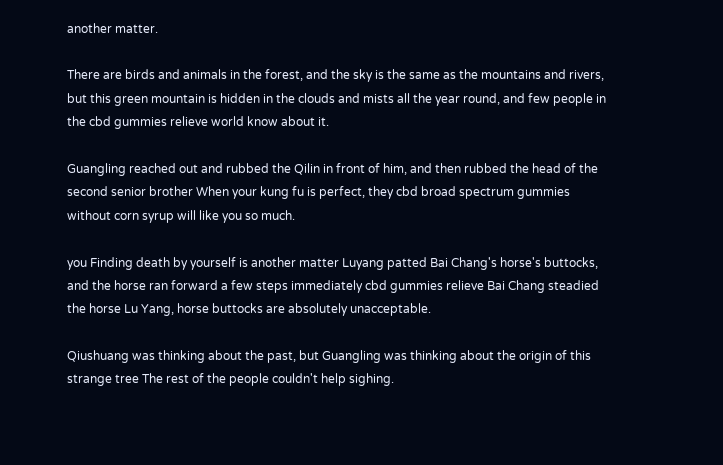another matter.

There are birds and animals in the forest, and the sky is the same as the mountains and rivers, but this green mountain is hidden in the clouds and mists all the year round, and few people in the cbd gummies relieve world know about it.

Guangling reached out and rubbed the Qilin in front of him, and then rubbed the head of the second senior brother When your kung fu is perfect, they cbd broad spectrum gummies without corn syrup will like you so much.

you Finding death by yourself is another matter Luyang patted Bai Chang's horse's buttocks, and the horse ran forward a few steps immediately cbd gummies relieve Bai Chang steadied the horse Lu Yang, horse buttocks are absolutely unacceptable.

Qiushuang was thinking about the past, but Guangling was thinking about the origin of this strange tree The rest of the people couldn't help sighing.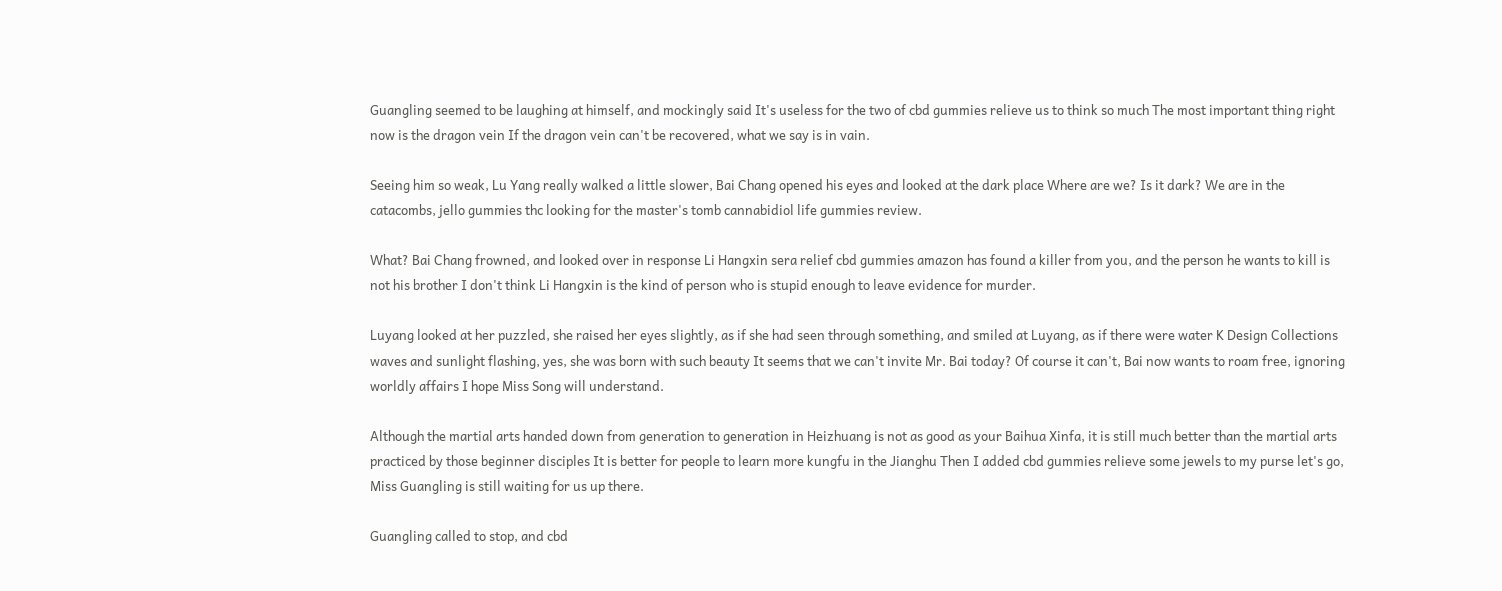Guangling seemed to be laughing at himself, and mockingly said It's useless for the two of cbd gummies relieve us to think so much The most important thing right now is the dragon vein If the dragon vein can't be recovered, what we say is in vain.

Seeing him so weak, Lu Yang really walked a little slower, Bai Chang opened his eyes and looked at the dark place Where are we? Is it dark? We are in the catacombs, jello gummies thc looking for the master's tomb cannabidiol life gummies review.

What? Bai Chang frowned, and looked over in response Li Hangxin sera relief cbd gummies amazon has found a killer from you, and the person he wants to kill is not his brother I don't think Li Hangxin is the kind of person who is stupid enough to leave evidence for murder.

Luyang looked at her puzzled, she raised her eyes slightly, as if she had seen through something, and smiled at Luyang, as if there were water K Design Collections waves and sunlight flashing, yes, she was born with such beauty It seems that we can't invite Mr. Bai today? Of course it can't, Bai now wants to roam free, ignoring worldly affairs I hope Miss Song will understand.

Although the martial arts handed down from generation to generation in Heizhuang is not as good as your Baihua Xinfa, it is still much better than the martial arts practiced by those beginner disciples It is better for people to learn more kungfu in the Jianghu Then I added cbd gummies relieve some jewels to my purse let's go, Miss Guangling is still waiting for us up there.

Guangling called to stop, and cbd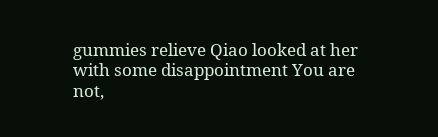gummies relieve Qiao looked at her with some disappointment You are not,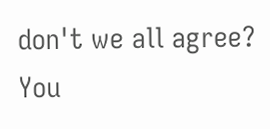don't we all agree? You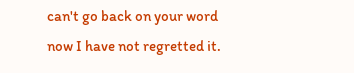can't go back on your word now I have not regretted it.